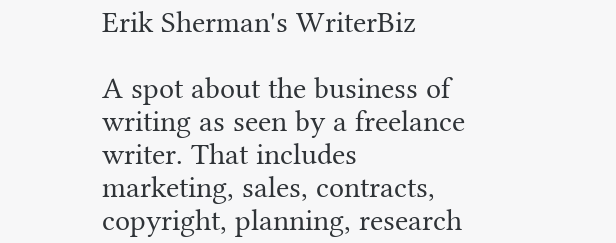Erik Sherman's WriterBiz

A spot about the business of writing as seen by a freelance writer. That includes marketing, sales, contracts, copyright, planning, research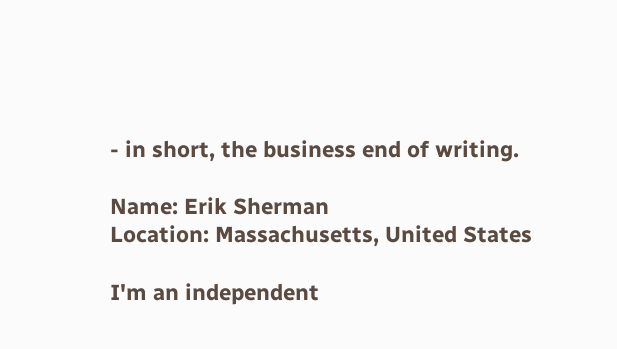- in short, the business end of writing.

Name: Erik Sherman
Location: Massachusetts, United States

I'm an independent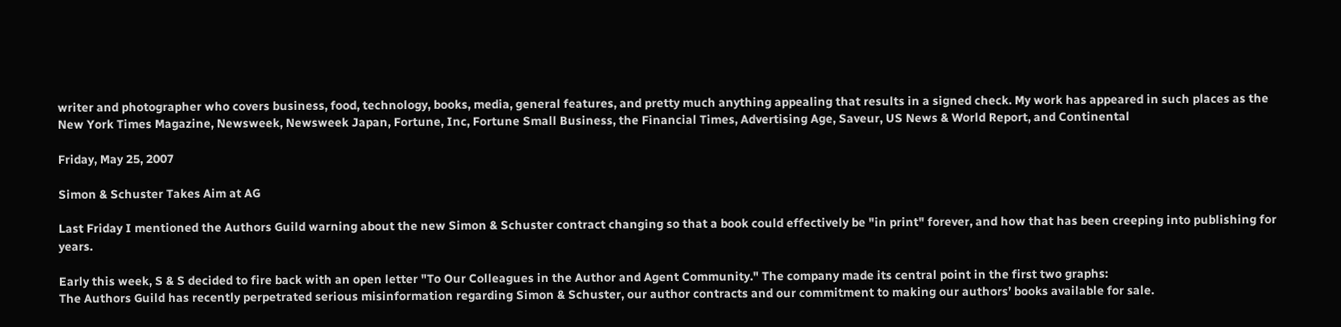writer and photographer who covers business, food, technology, books, media, general features, and pretty much anything appealing that results in a signed check. My work has appeared in such places as the New York Times Magazine, Newsweek, Newsweek Japan, Fortune, Inc, Fortune Small Business, the Financial Times, Advertising Age, Saveur, US News & World Report, and Continental

Friday, May 25, 2007

Simon & Schuster Takes Aim at AG

Last Friday I mentioned the Authors Guild warning about the new Simon & Schuster contract changing so that a book could effectively be "in print" forever, and how that has been creeping into publishing for years.

Early this week, S & S decided to fire back with an open letter "To Our Colleagues in the Author and Agent Community." The company made its central point in the first two graphs:
The Authors Guild has recently perpetrated serious misinformation regarding Simon & Schuster, our author contracts and our commitment to making our authors’ books available for sale.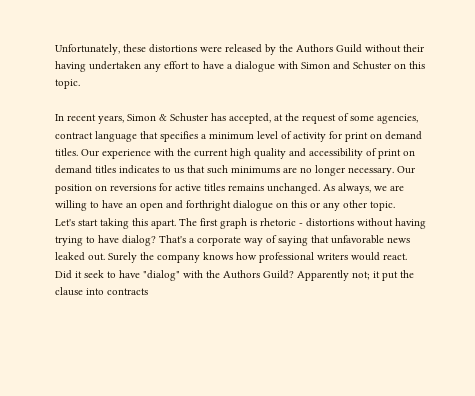Unfortunately, these distortions were released by the Authors Guild without their having undertaken any effort to have a dialogue with Simon and Schuster on this topic.

In recent years, Simon & Schuster has accepted, at the request of some agencies, contract language that specifies a minimum level of activity for print on demand titles. Our experience with the current high quality and accessibility of print on demand titles indicates to us that such minimums are no longer necessary. Our position on reversions for active titles remains unchanged. As always, we are willing to have an open and forthright dialogue on this or any other topic.
Let's start taking this apart. The first graph is rhetoric - distortions without having trying to have dialog? That's a corporate way of saying that unfavorable news leaked out. Surely the company knows how professional writers would react. Did it seek to have "dialog" with the Authors Guild? Apparently not; it put the clause into contracts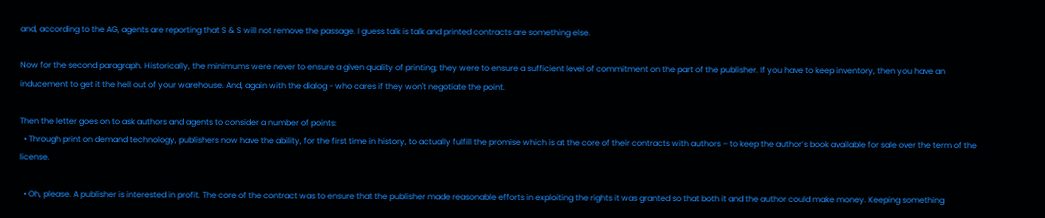and, according to the AG, agents are reporting that S & S will not remove the passage. I guess talk is talk and printed contracts are something else.

Now for the second paragraph. Historically, the minimums were never to ensure a given quality of printing; they were to ensure a sufficient level of commitment on the part of the publisher. If you have to keep inventory, then you have an inducement to get it the hell out of your warehouse. And, again with the dialog - who cares if they won't negotiate the point.

Then the letter goes on to ask authors and agents to consider a number of points:
  • Through print on demand technology, publishers now have the ability, for the first time in history, to actually fulfill the promise which is at the core of their contracts with authors – to keep the author’s book available for sale over the term of the license.

  • Oh, please. A publisher is interested in profit. The core of the contract was to ensure that the publisher made reasonable efforts in exploiting the rights it was granted so that both it and the author could make money. Keeping something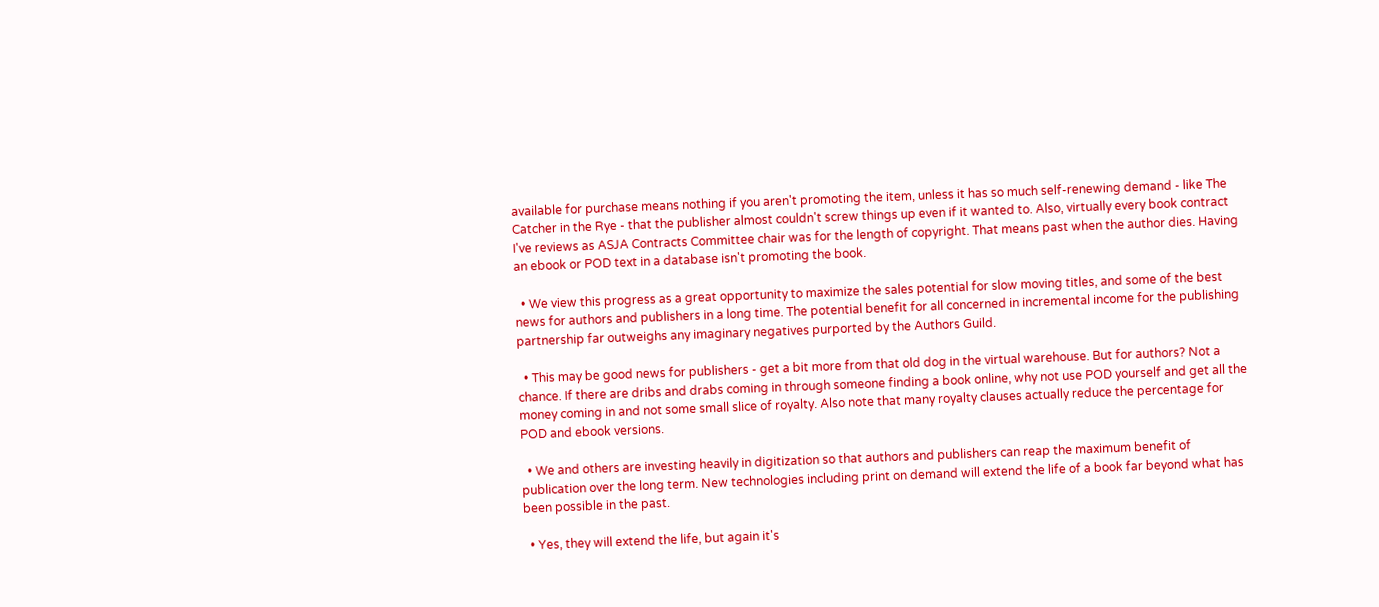available for purchase means nothing if you aren't promoting the item, unless it has so much self-renewing demand - like The Catcher in the Rye - that the publisher almost couldn't screw things up even if it wanted to. Also, virtually every book contract I've reviews as ASJA Contracts Committee chair was for the length of copyright. That means past when the author dies. Having an ebook or POD text in a database isn't promoting the book.

  • We view this progress as a great opportunity to maximize the sales potential for slow moving titles, and some of the best news for authors and publishers in a long time. The potential benefit for all concerned in incremental income for the publishing partnership far outweighs any imaginary negatives purported by the Authors Guild.

  • This may be good news for publishers - get a bit more from that old dog in the virtual warehouse. But for authors? Not a chance. If there are dribs and drabs coming in through someone finding a book online, why not use POD yourself and get all the money coming in and not some small slice of royalty. Also note that many royalty clauses actually reduce the percentage for POD and ebook versions.

  • We and others are investing heavily in digitization so that authors and publishers can reap the maximum benefit of publication over the long term. New technologies including print on demand will extend the life of a book far beyond what has been possible in the past.

  • Yes, they will extend the life, but again it's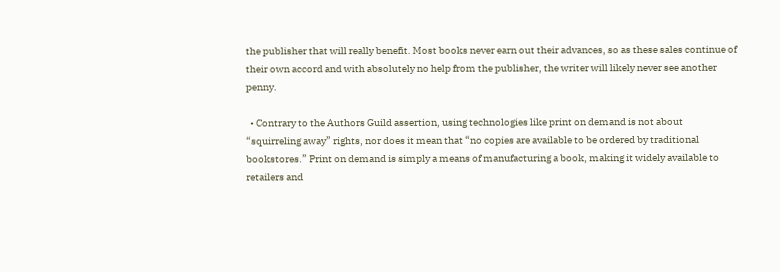the publisher that will really benefit. Most books never earn out their advances, so as these sales continue of their own accord and with absolutely no help from the publisher, the writer will likely never see another penny.

  • Contrary to the Authors Guild assertion, using technologies like print on demand is not about “squirreling away” rights, nor does it mean that “no copies are available to be ordered by traditional bookstores.” Print on demand is simply a means of manufacturing a book, making it widely available to retailers and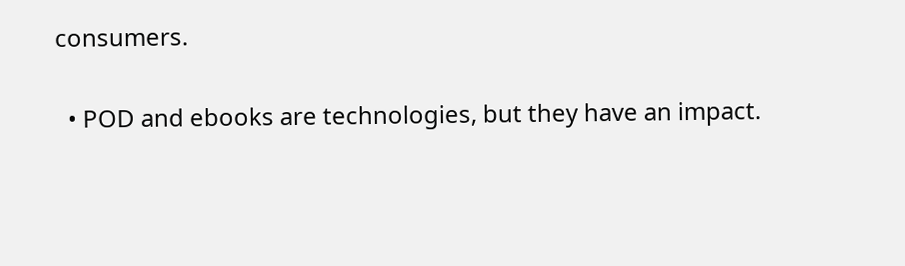consumers.

  • POD and ebooks are technologies, but they have an impact.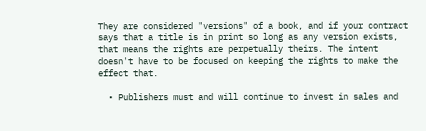They are considered "versions" of a book, and if your contract says that a title is in print so long as any version exists, that means the rights are perpetually theirs. The intent doesn't have to be focused on keeping the rights to make the effect that.

  • Publishers must and will continue to invest in sales and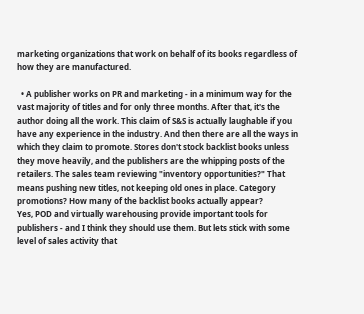marketing organizations that work on behalf of its books regardless of how they are manufactured.

  • A publisher works on PR and marketing - in a minimum way for the vast majority of titles and for only three months. After that, it's the author doing all the work. This claim of S&S is actually laughable if you have any experience in the industry. And then there are all the ways in which they claim to promote. Stores don't stock backlist books unless they move heavily, and the publishers are the whipping posts of the retailers. The sales team reviewing "inventory opportunities?" That means pushing new titles, not keeping old ones in place. Category promotions? How many of the backlist books actually appear?
Yes, POD and virtually warehousing provide important tools for publishers - and I think they should use them. But lets stick with some level of sales activity that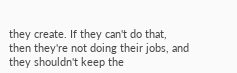they create. If they can't do that, then they're not doing their jobs, and they shouldn't keep the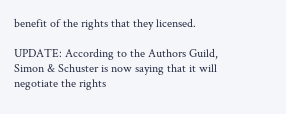benefit of the rights that they licensed.

UPDATE: According to the Authors Guild, Simon & Schuster is now saying that it will negotiate the rights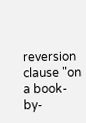reversion clause "on a book-by-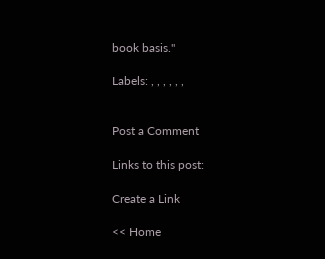book basis."

Labels: , , , , , ,


Post a Comment

Links to this post:

Create a Link

<< Home